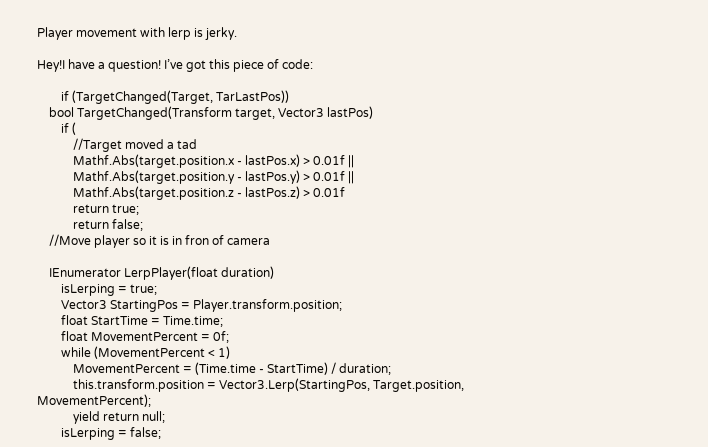Player movement with lerp is jerky.

Hey!I have a question! I’ve got this piece of code:

        if (TargetChanged(Target, TarLastPos))
    bool TargetChanged(Transform target, Vector3 lastPos)
        if (
            //Target moved a tad
            Mathf.Abs(target.position.x - lastPos.x) > 0.01f ||
            Mathf.Abs(target.position.y - lastPos.y) > 0.01f ||
            Mathf.Abs(target.position.z - lastPos.z) > 0.01f
            return true;
            return false;
    //Move player so it is in fron of camera

    IEnumerator LerpPlayer(float duration)
        isLerping = true;
        Vector3 StartingPos = Player.transform.position;
        float StartTime = Time.time;
        float MovementPercent = 0f;
        while (MovementPercent < 1)
            MovementPercent = (Time.time - StartTime) / duration;
            this.transform.position = Vector3.Lerp(StartingPos, Target.position, MovementPercent);
            yield return null;
        isLerping = false;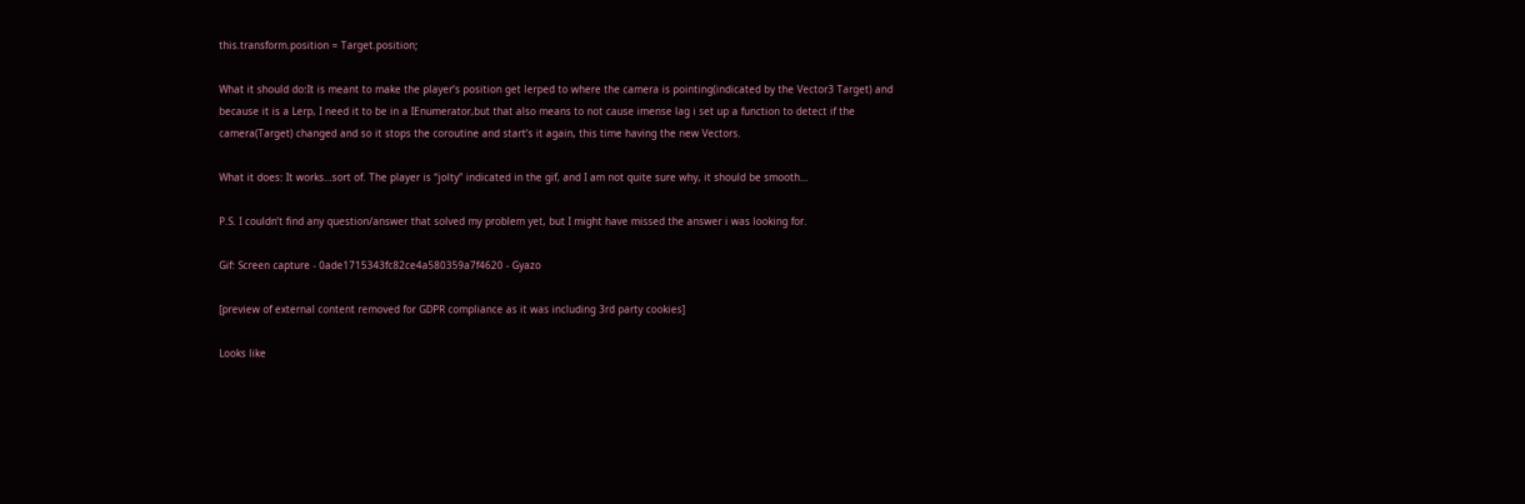this.transform.position = Target.position;

What it should do:It is meant to make the player’s position get lerped to where the camera is pointing(indicated by the Vector3 Target) and because it is a Lerp, I need it to be in a IEnumerator,but that also means to not cause imense lag i set up a function to detect if the camera(Target) changed and so it stops the coroutine and start’s it again, this time having the new Vectors.

What it does: It works…sort of. The player is “jolty” indicated in the gif, and I am not quite sure why, it should be smooth…

P.S. I couldn’t find any question/answer that solved my problem yet, but I might have missed the answer i was looking for.

Gif: Screen capture - 0ade1715343fc82ce4a580359a7f4620 - Gyazo

[preview of external content removed for GDPR compliance as it was including 3rd party cookies]

Looks like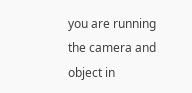you are running the camera and object in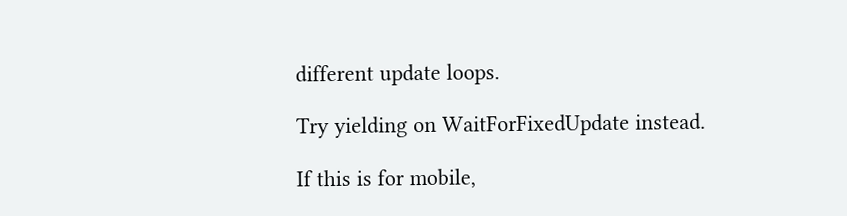different update loops.

Try yielding on WaitForFixedUpdate instead.

If this is for mobile,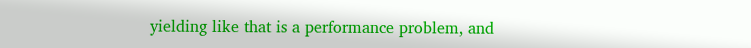yielding like that is a performance problem, and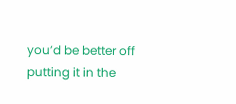you’d be better off putting it in the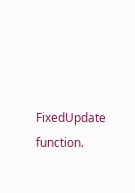FixedUpdate function.